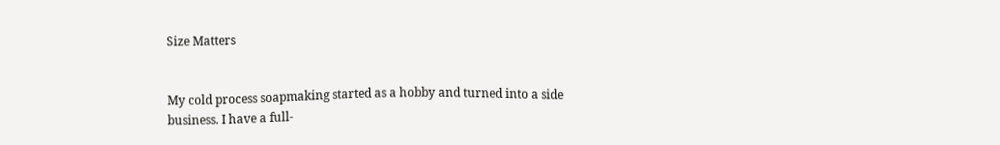Size Matters


My cold process soapmaking started as a hobby and turned into a side business. I have a full-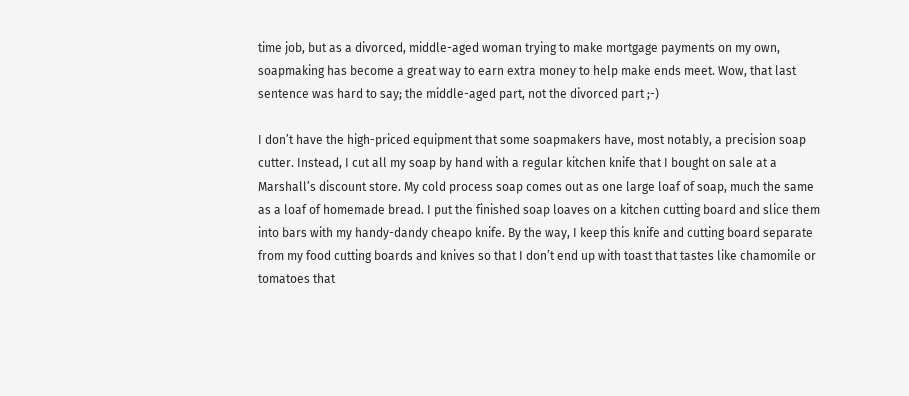time job, but as a divorced, middle-aged woman trying to make mortgage payments on my own, soapmaking has become a great way to earn extra money to help make ends meet. Wow, that last sentence was hard to say; the middle-aged part, not the divorced part ;-)

I don’t have the high-priced equipment that some soapmakers have, most notably, a precision soap cutter. Instead, I cut all my soap by hand with a regular kitchen knife that I bought on sale at a Marshall’s discount store. My cold process soap comes out as one large loaf of soap, much the same as a loaf of homemade bread. I put the finished soap loaves on a kitchen cutting board and slice them into bars with my handy-dandy cheapo knife. By the way, I keep this knife and cutting board separate from my food cutting boards and knives so that I don’t end up with toast that tastes like chamomile or tomatoes that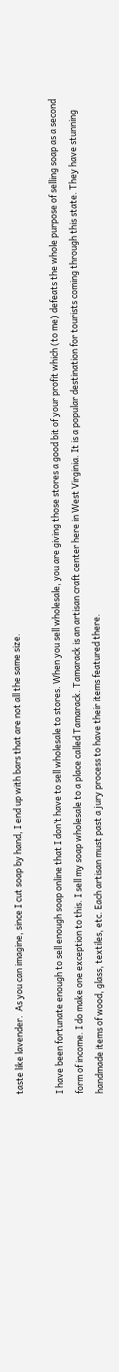taste like lavender.  As you can imagine, since I cut soap by hand, I end up with bars that are not all the same size.

I have been fortunate enough to sell enough soap online that I don’t have to sell wholesale to stores. When you sell wholesale, you are giving those stores a good bit of your profit which (to me) defeats the whole purpose of selling soap as a second form of income. I do make one exception to this. I sell my soap wholesale to a place called Tamarack. Tamarack is an artisan craft center here in West Virginia. It is a popular destination for tourists coming through this state. They have stunning handmade items of wood, glass, textiles, etc. Each artisan must past a jury process to have their items featured there.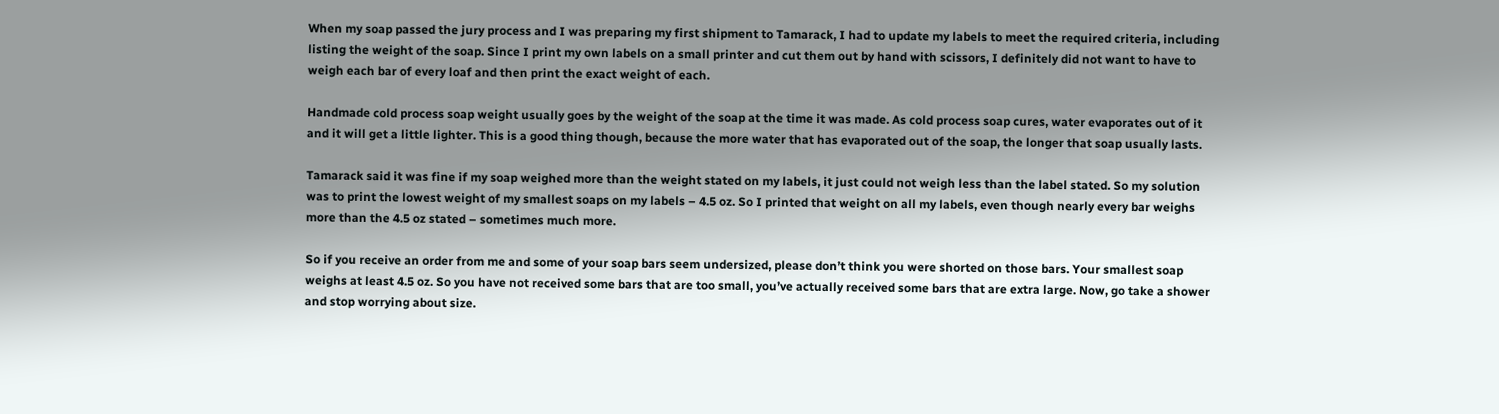When my soap passed the jury process and I was preparing my first shipment to Tamarack, I had to update my labels to meet the required criteria, including listing the weight of the soap. Since I print my own labels on a small printer and cut them out by hand with scissors, I definitely did not want to have to weigh each bar of every loaf and then print the exact weight of each.

Handmade cold process soap weight usually goes by the weight of the soap at the time it was made. As cold process soap cures, water evaporates out of it and it will get a little lighter. This is a good thing though, because the more water that has evaporated out of the soap, the longer that soap usually lasts.

Tamarack said it was fine if my soap weighed more than the weight stated on my labels, it just could not weigh less than the label stated. So my solution was to print the lowest weight of my smallest soaps on my labels – 4.5 oz. So I printed that weight on all my labels, even though nearly every bar weighs more than the 4.5 oz stated – sometimes much more.

So if you receive an order from me and some of your soap bars seem undersized, please don’t think you were shorted on those bars. Your smallest soap weighs at least 4.5 oz. So you have not received some bars that are too small, you’ve actually received some bars that are extra large. Now, go take a shower and stop worrying about size.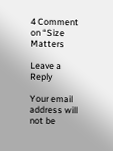4 Comment on “Size Matters

Leave a Reply

Your email address will not be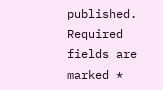published. Required fields are marked *